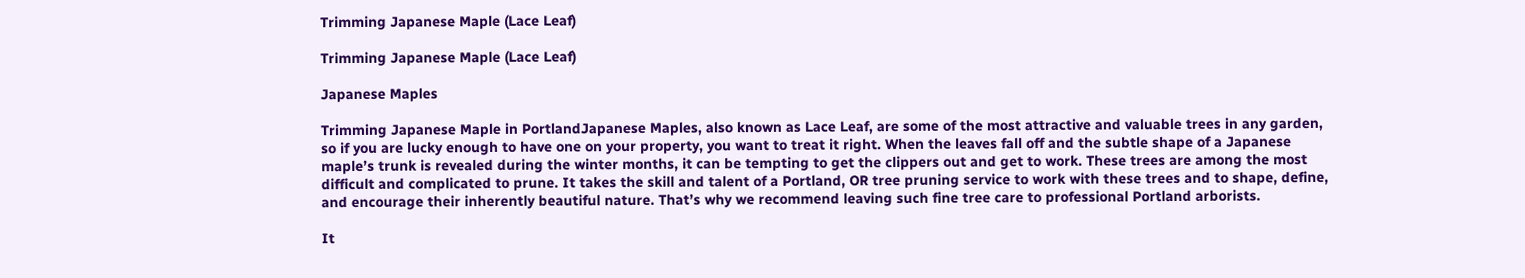Trimming Japanese Maple (Lace Leaf)

Trimming Japanese Maple (Lace Leaf)

Japanese Maples

Trimming Japanese Maple in PortlandJapanese Maples, also known as Lace Leaf, are some of the most attractive and valuable trees in any garden, so if you are lucky enough to have one on your property, you want to treat it right. When the leaves fall off and the subtle shape of a Japanese maple’s trunk is revealed during the winter months, it can be tempting to get the clippers out and get to work. These trees are among the most difficult and complicated to prune. It takes the skill and talent of a Portland, OR tree pruning service to work with these trees and to shape, define, and encourage their inherently beautiful nature. That’s why we recommend leaving such fine tree care to professional Portland arborists.

It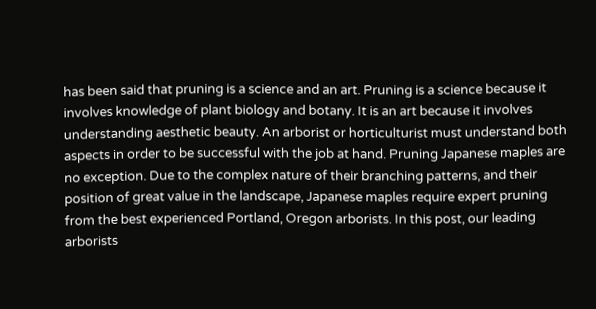has been said that pruning is a science and an art. Pruning is a science because it involves knowledge of plant biology and botany. It is an art because it involves understanding aesthetic beauty. An arborist or horticulturist must understand both aspects in order to be successful with the job at hand. Pruning Japanese maples are no exception. Due to the complex nature of their branching patterns, and their position of great value in the landscape, Japanese maples require expert pruning from the best experienced Portland, Oregon arborists. In this post, our leading arborists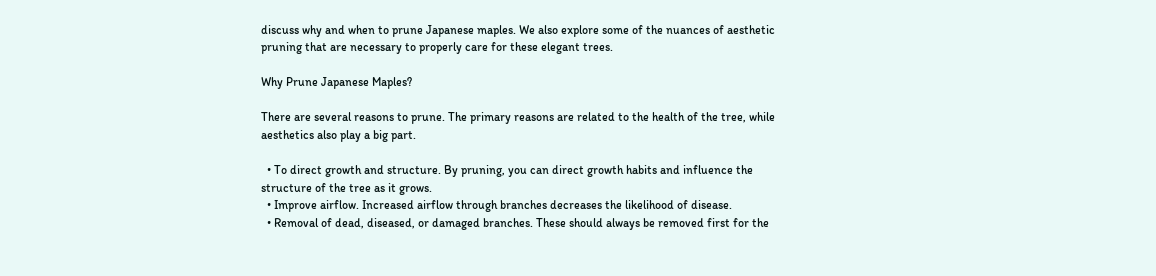discuss why and when to prune Japanese maples. We also explore some of the nuances of aesthetic pruning that are necessary to properly care for these elegant trees.

Why Prune Japanese Maples?

There are several reasons to prune. The primary reasons are related to the health of the tree, while aesthetics also play a big part.

  • To direct growth and structure. By pruning, you can direct growth habits and influence the structure of the tree as it grows.
  • Improve airflow. Increased airflow through branches decreases the likelihood of disease.
  • Removal of dead, diseased, or damaged branches. These should always be removed first for the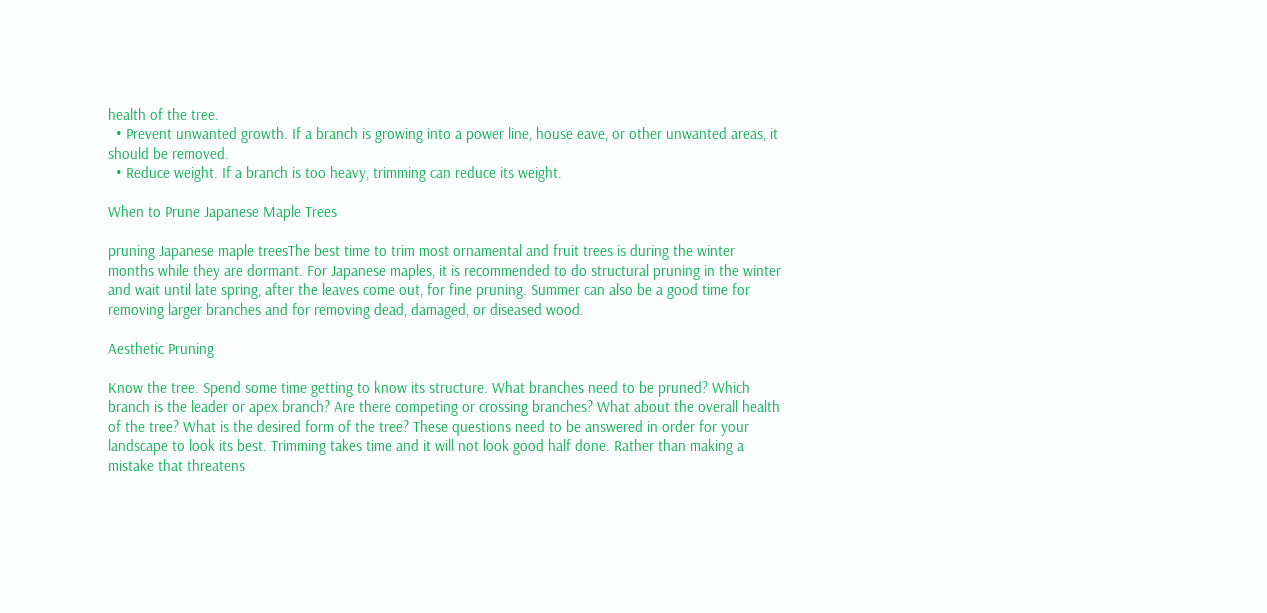health of the tree.
  • Prevent unwanted growth. If a branch is growing into a power line, house eave, or other unwanted areas, it should be removed.
  • Reduce weight. If a branch is too heavy, trimming can reduce its weight.

When to Prune Japanese Maple Trees

pruning Japanese maple treesThe best time to trim most ornamental and fruit trees is during the winter months while they are dormant. For Japanese maples, it is recommended to do structural pruning in the winter and wait until late spring, after the leaves come out, for fine pruning. Summer can also be a good time for removing larger branches and for removing dead, damaged, or diseased wood.

Aesthetic Pruning

Know the tree. Spend some time getting to know its structure. What branches need to be pruned? Which branch is the leader or apex branch? Are there competing or crossing branches? What about the overall health of the tree? What is the desired form of the tree? These questions need to be answered in order for your landscape to look its best. Trimming takes time and it will not look good half done. Rather than making a mistake that threatens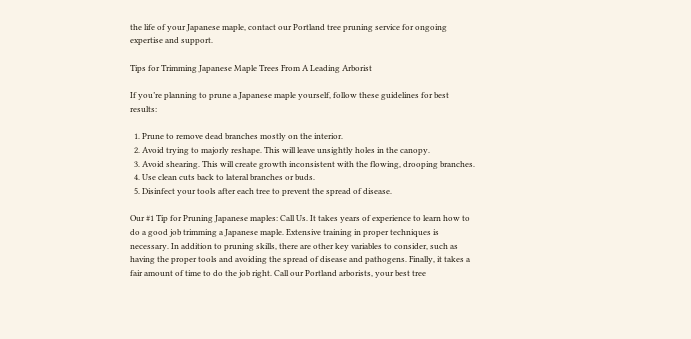the life of your Japanese maple, contact our Portland tree pruning service for ongoing expertise and support.

Tips for Trimming Japanese Maple Trees From A Leading Arborist

If you’re planning to prune a Japanese maple yourself, follow these guidelines for best results:

  1. Prune to remove dead branches mostly on the interior.
  2. Avoid trying to majorly reshape. This will leave unsightly holes in the canopy.
  3. Avoid shearing. This will create growth inconsistent with the flowing, drooping branches.
  4. Use clean cuts back to lateral branches or buds.
  5. Disinfect your tools after each tree to prevent the spread of disease.

Our #1 Tip for Pruning Japanese maples: Call Us. It takes years of experience to learn how to do a good job trimming a Japanese maple. Extensive training in proper techniques is necessary. In addition to pruning skills, there are other key variables to consider, such as having the proper tools and avoiding the spread of disease and pathogens. Finally, it takes a fair amount of time to do the job right. Call our Portland arborists, your best tree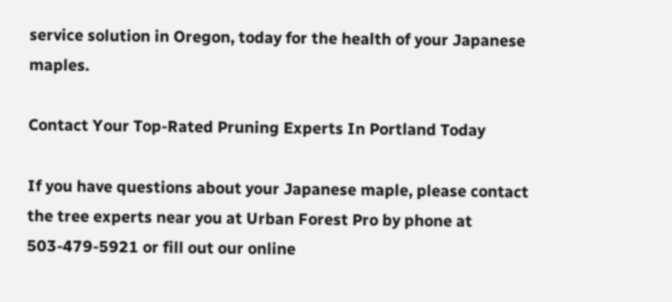service solution in Oregon, today for the health of your Japanese maples.

Contact Your Top-Rated Pruning Experts In Portland Today

If you have questions about your Japanese maple, please contact the tree experts near you at Urban Forest Pro by phone at 503-479-5921 or fill out our online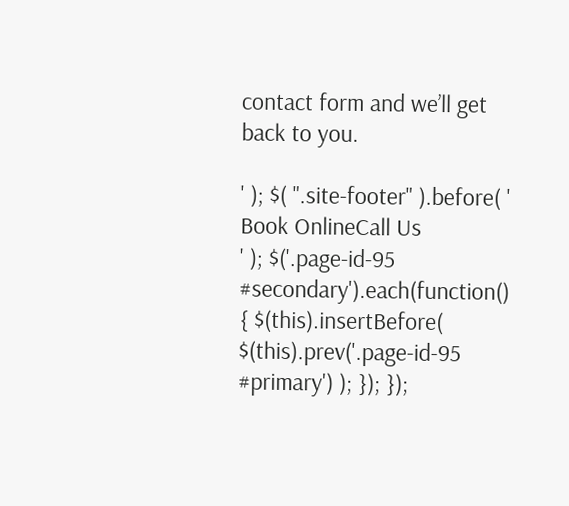contact form and we’ll get back to you.

' ); $( ".site-footer" ).before( '
Book OnlineCall Us
' ); $('.page-id-95 #secondary').each(function() { $(this).insertBefore( $(this).prev('.page-id-95 #primary') ); }); });